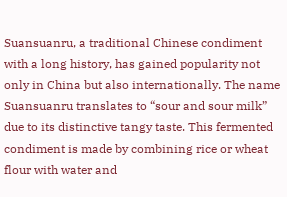Suansuanru, a traditional Chinese condiment with a long history, has gained popularity not only in China but also internationally. The name Suansuanru translates to “sour and sour milk” due to its distinctive tangy taste. This fermented condiment is made by combining rice or wheat flour with water and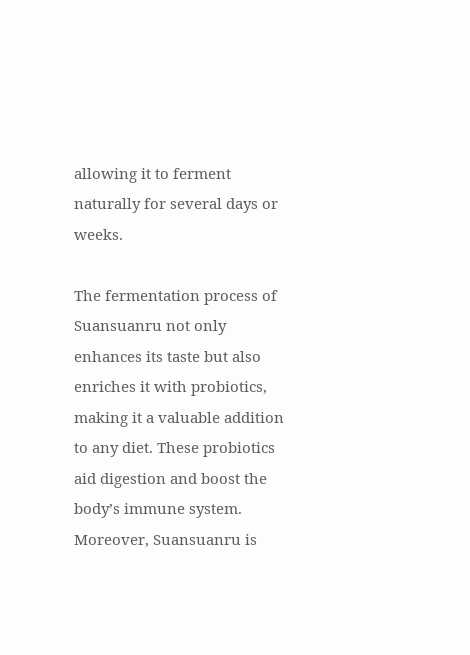allowing it to ferment naturally for several days or weeks.

The fermentation process of Suansuanru not only enhances its taste but also enriches it with probiotics, making it a valuable addition to any diet. These probiotics aid digestion and boost the body’s immune system. Moreover, Suansuanru is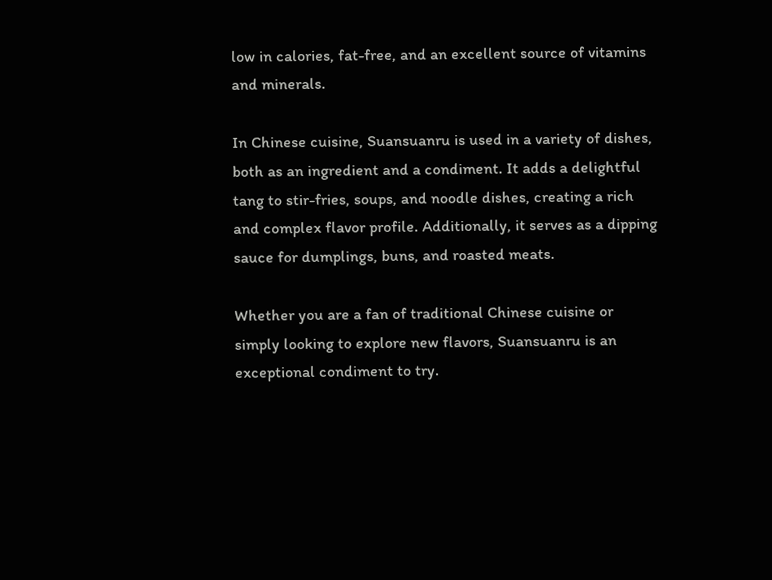low in calories, fat-free, and an excellent source of vitamins and minerals.

In Chinese cuisine, Suansuanru is used in a variety of dishes, both as an ingredient and a condiment. It adds a delightful tang to stir-fries, soups, and noodle dishes, creating a rich and complex flavor profile. Additionally, it serves as a dipping sauce for dumplings, buns, and roasted meats.

Whether you are a fan of traditional Chinese cuisine or simply looking to explore new flavors, Suansuanru is an exceptional condiment to try.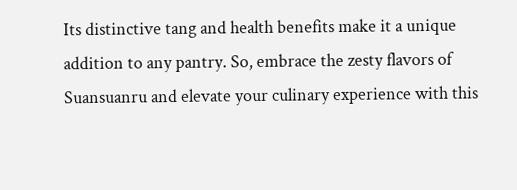Its distinctive tang and health benefits make it a unique addition to any pantry. So, embrace the zesty flavors of Suansuanru and elevate your culinary experience with this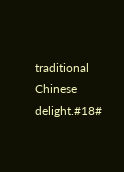traditional Chinese delight.#18#